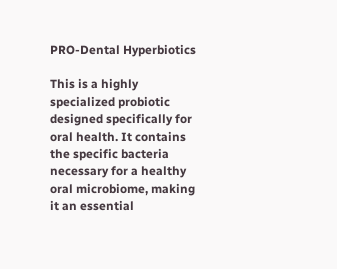PRO-Dental Hyperbiotics

This is a highly specialized probiotic designed specifically for oral health. It contains the specific bacteria necessary for a healthy oral microbiome, making it an essential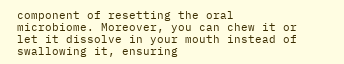component of resetting the oral microbiome. Moreover, you can chew it or let it dissolve in your mouth instead of swallowing it, ensuring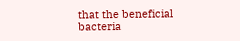that the beneficial bacteria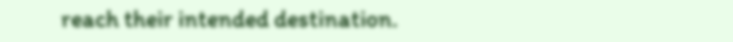reach their intended destination.